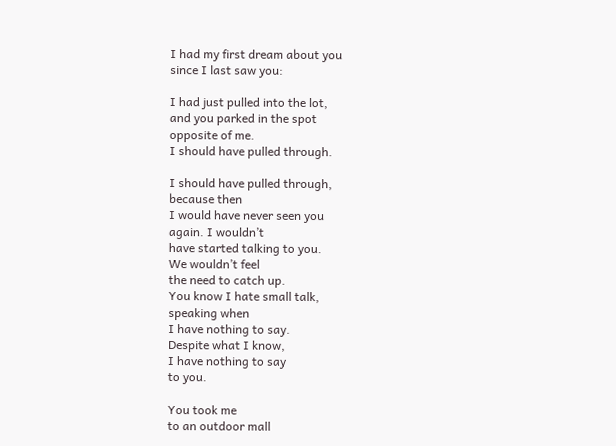I had my first dream about you
since I last saw you:

I had just pulled into the lot,
and you parked in the spot
opposite of me.
I should have pulled through.

I should have pulled through,
because then
I would have never seen you
again. I wouldn’t
have started talking to you.
We wouldn’t feel
the need to catch up.
You know I hate small talk,
speaking when
I have nothing to say.
Despite what I know,
I have nothing to say
to you.

You took me
to an outdoor mall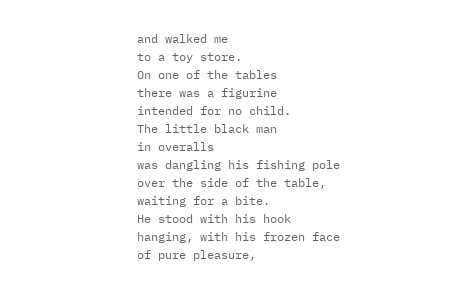and walked me
to a toy store.
On one of the tables
there was a figurine
intended for no child.
The little black man
in overalls
was dangling his fishing pole
over the side of the table,
waiting for a bite.
He stood with his hook
hanging, with his frozen face
of pure pleasure,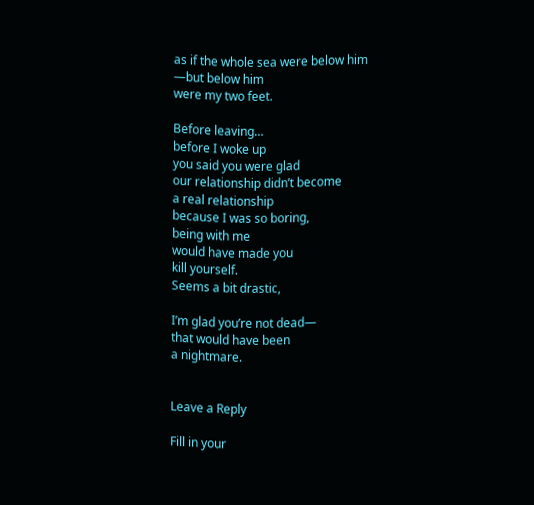as if the whole sea were below him
—but below him
were my two feet.

Before leaving…
before I woke up
you said you were glad
our relationship didn’t become
a real relationship
because I was so boring,
being with me
would have made you
kill yourself.
Seems a bit drastic,

I’m glad you’re not dead—
that would have been
a nightmare.


Leave a Reply

Fill in your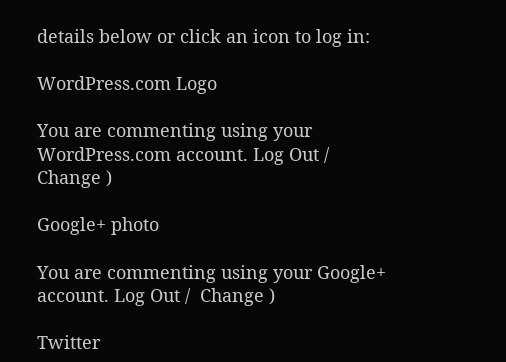details below or click an icon to log in:

WordPress.com Logo

You are commenting using your WordPress.com account. Log Out /  Change )

Google+ photo

You are commenting using your Google+ account. Log Out /  Change )

Twitter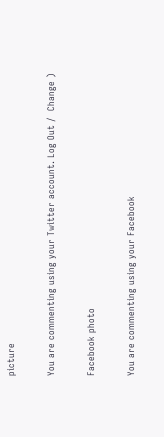picture

You are commenting using your Twitter account. Log Out /  Change )

Facebook photo

You are commenting using your Facebook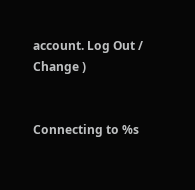account. Log Out /  Change )


Connecting to %s